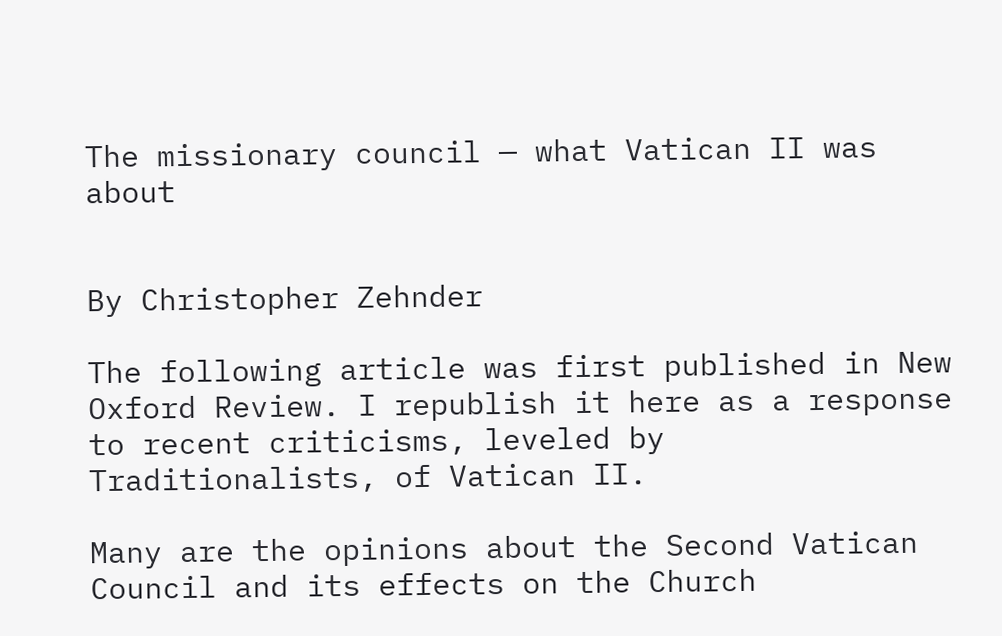The missionary council — what Vatican II was about


By Christopher Zehnder

The following article was first published in New Oxford Review. I republish it here as a response to recent criticisms, leveled by Traditionalists, of Vatican II.

Many are the opinions about the Second Vatican Council and its effects on the Church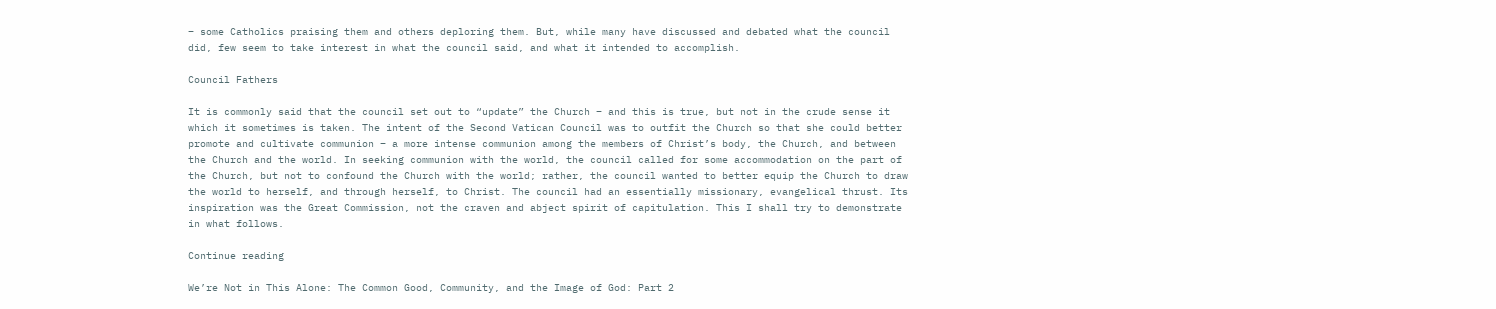– some Catholics praising them and others deploring them. But, while many have discussed and debated what the council did, few seem to take interest in what the council said, and what it intended to accomplish.

Council Fathers

It is commonly said that the council set out to “update” the Church – and this is true, but not in the crude sense it which it sometimes is taken. The intent of the Second Vatican Council was to outfit the Church so that she could better promote and cultivate communion – a more intense communion among the members of Christ’s body, the Church, and between the Church and the world. In seeking communion with the world, the council called for some accommodation on the part of the Church, but not to confound the Church with the world; rather, the council wanted to better equip the Church to draw the world to herself, and through herself, to Christ. The council had an essentially missionary, evangelical thrust. Its inspiration was the Great Commission, not the craven and abject spirit of capitulation. This I shall try to demonstrate in what follows.

Continue reading

We’re Not in This Alone: The Common Good, Community, and the Image of God: Part 2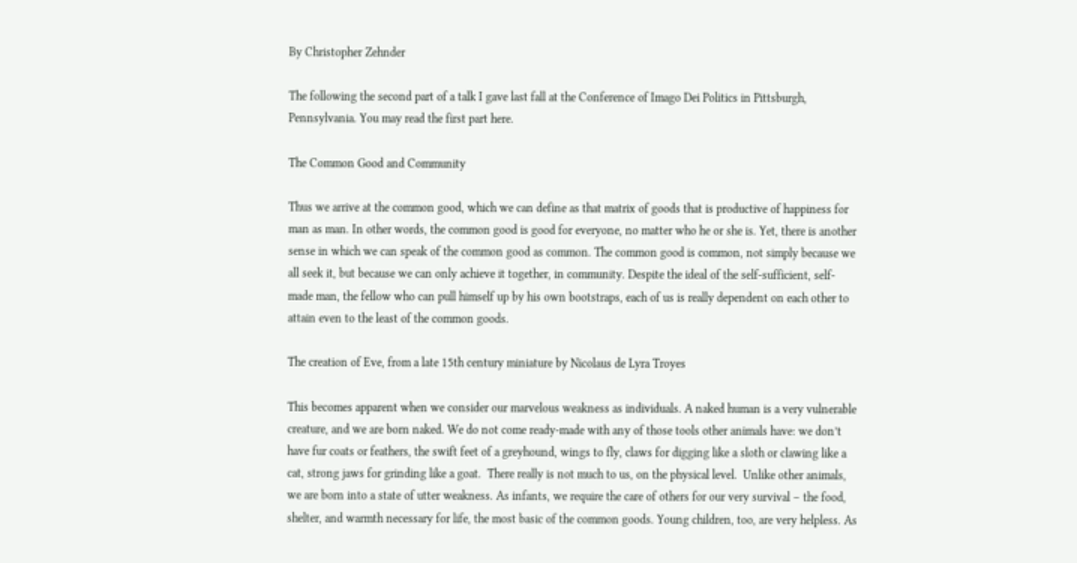By Christopher Zehnder

The following the second part of a talk I gave last fall at the Conference of Imago Dei Politics in Pittsburgh, Pennsylvania. You may read the first part here.

The Common Good and Community

Thus we arrive at the common good, which we can define as that matrix of goods that is productive of happiness for man as man. In other words, the common good is good for everyone, no matter who he or she is. Yet, there is another sense in which we can speak of the common good as common. The common good is common, not simply because we all seek it, but because we can only achieve it together, in community. Despite the ideal of the self-sufficient, self-made man, the fellow who can pull himself up by his own bootstraps, each of us is really dependent on each other to attain even to the least of the common goods.

The creation of Eve, from a late 15th century miniature by Nicolaus de Lyra Troyes

This becomes apparent when we consider our marvelous weakness as individuals. A naked human is a very vulnerable creature, and we are born naked. We do not come ready-made with any of those tools other animals have: we don’t have fur coats or feathers, the swift feet of a greyhound, wings to fly, claws for digging like a sloth or clawing like a cat, strong jaws for grinding like a goat.  There really is not much to us, on the physical level.  Unlike other animals, we are born into a state of utter weakness. As infants, we require the care of others for our very survival – the food, shelter, and warmth necessary for life, the most basic of the common goods. Young children, too, are very helpless. As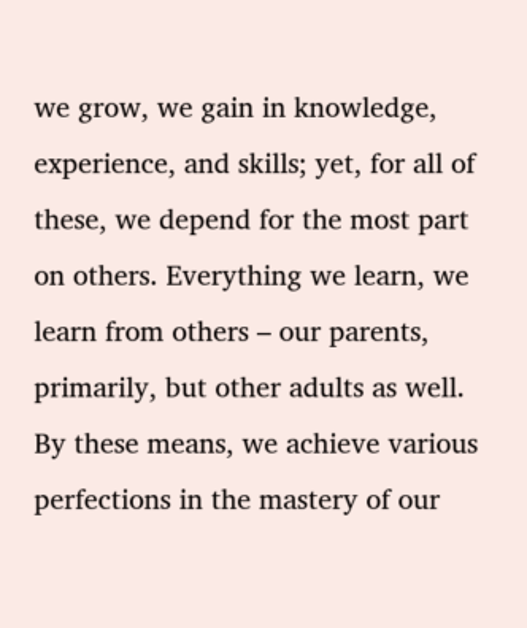we grow, we gain in knowledge, experience, and skills; yet, for all of these, we depend for the most part on others. Everything we learn, we learn from others – our parents, primarily, but other adults as well. By these means, we achieve various perfections in the mastery of our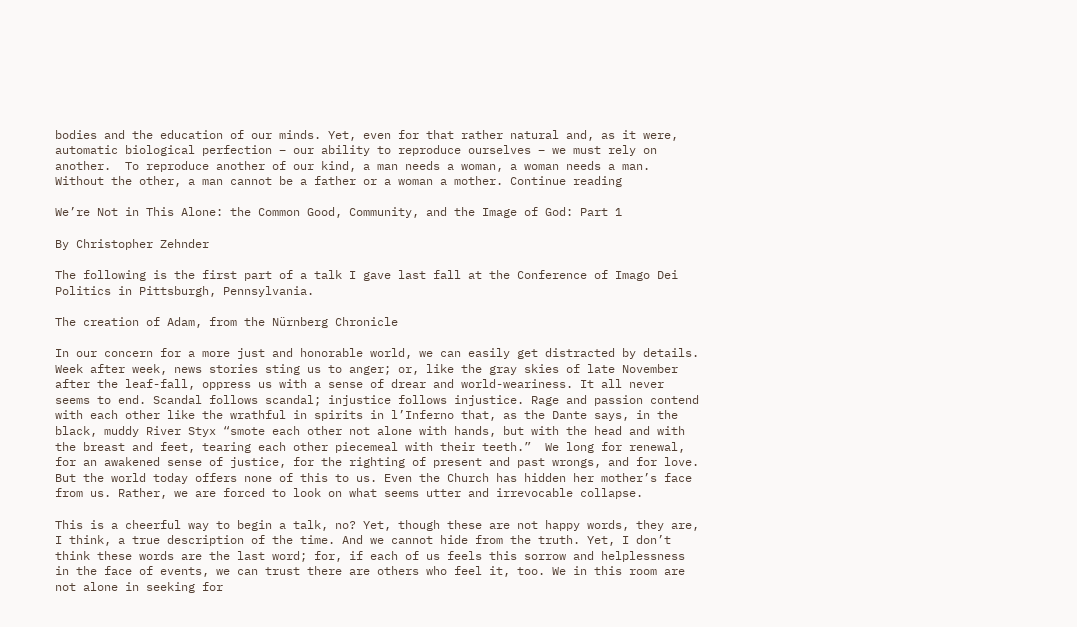bodies and the education of our minds. Yet, even for that rather natural and, as it were, automatic biological perfection – our ability to reproduce ourselves – we must rely on another.  To reproduce another of our kind, a man needs a woman, a woman needs a man. Without the other, a man cannot be a father or a woman a mother. Continue reading

We’re Not in This Alone: the Common Good, Community, and the Image of God: Part 1

By Christopher Zehnder

The following is the first part of a talk I gave last fall at the Conference of Imago Dei Politics in Pittsburgh, Pennsylvania.

The creation of Adam, from the Nürnberg Chronicle

In our concern for a more just and honorable world, we can easily get distracted by details. Week after week, news stories sting us to anger; or, like the gray skies of late November after the leaf-fall, oppress us with a sense of drear and world-weariness. It all never seems to end. Scandal follows scandal; injustice follows injustice. Rage and passion contend with each other like the wrathful in spirits in l’Inferno that, as the Dante says, in the black, muddy River Styx “smote each other not alone with hands, but with the head and with the breast and feet, tearing each other piecemeal with their teeth.”  We long for renewal, for an awakened sense of justice, for the righting of present and past wrongs, and for love. But the world today offers none of this to us. Even the Church has hidden her mother’s face from us. Rather, we are forced to look on what seems utter and irrevocable collapse.

This is a cheerful way to begin a talk, no? Yet, though these are not happy words, they are, I think, a true description of the time. And we cannot hide from the truth. Yet, I don’t think these words are the last word; for, if each of us feels this sorrow and helplessness in the face of events, we can trust there are others who feel it, too. We in this room are not alone in seeking for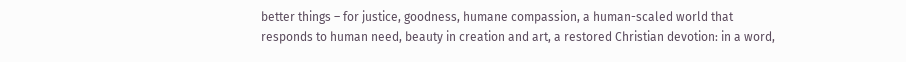better things – for justice, goodness, humane compassion, a human-scaled world that responds to human need, beauty in creation and art, a restored Christian devotion: in a word,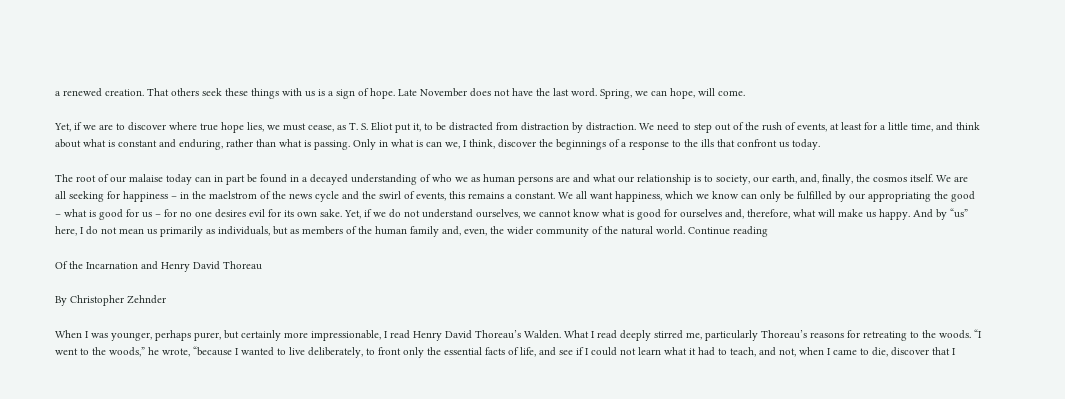a renewed creation. That others seek these things with us is a sign of hope. Late November does not have the last word. Spring, we can hope, will come.

Yet, if we are to discover where true hope lies, we must cease, as T. S. Eliot put it, to be distracted from distraction by distraction. We need to step out of the rush of events, at least for a little time, and think about what is constant and enduring, rather than what is passing. Only in what is can we, I think, discover the beginnings of a response to the ills that confront us today.

The root of our malaise today can in part be found in a decayed understanding of who we as human persons are and what our relationship is to society, our earth, and, finally, the cosmos itself. We are all seeking for happiness – in the maelstrom of the news cycle and the swirl of events, this remains a constant. We all want happiness, which we know can only be fulfilled by our appropriating the good – what is good for us – for no one desires evil for its own sake. Yet, if we do not understand ourselves, we cannot know what is good for ourselves and, therefore, what will make us happy. And by “us” here, I do not mean us primarily as individuals, but as members of the human family and, even, the wider community of the natural world. Continue reading

Of the Incarnation and Henry David Thoreau

By Christopher Zehnder

When I was younger, perhaps purer, but certainly more impressionable, I read Henry David Thoreau’s Walden. What I read deeply stirred me, particularly Thoreau’s reasons for retreating to the woods. “I went to the woods,” he wrote, “because I wanted to live deliberately, to front only the essential facts of life, and see if I could not learn what it had to teach, and not, when I came to die, discover that I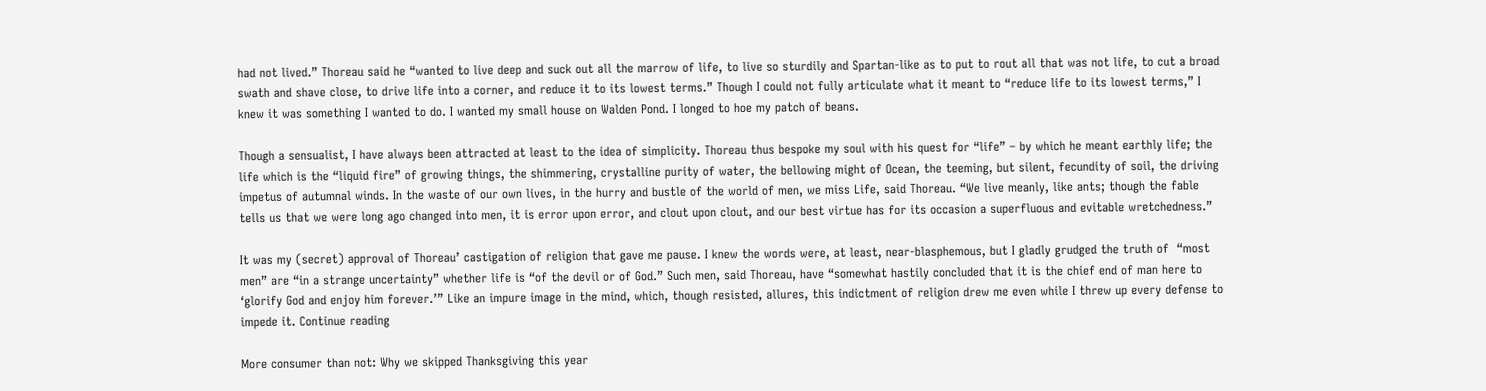had not lived.” Thoreau said he “wanted to live deep and suck out all the marrow of life, to live so sturdily and Spartan-like as to put to rout all that was not life, to cut a broad swath and shave close, to drive life into a corner, and reduce it to its lowest terms.” Though I could not fully articulate what it meant to “reduce life to its lowest terms,” I knew it was something I wanted to do. I wanted my small house on Walden Pond. I longed to hoe my patch of beans.

Though a sensualist, I have always been attracted at least to the idea of simplicity. Thoreau thus bespoke my soul with his quest for “life” – by which he meant earthly life; the life which is the “liquid fire” of growing things, the shimmering, crystalline purity of water, the bellowing might of Ocean, the teeming, but silent, fecundity of soil, the driving impetus of autumnal winds. In the waste of our own lives, in the hurry and bustle of the world of men, we miss Life, said Thoreau. “We live meanly, like ants; though the fable tells us that we were long ago changed into men, it is error upon error, and clout upon clout, and our best virtue has for its occasion a superfluous and evitable wretchedness.”

It was my (secret) approval of Thoreau’ castigation of religion that gave me pause. I knew the words were, at least, near-blasphemous, but I gladly grudged the truth of  “most men” are “in a strange uncertainty” whether life is “of the devil or of God.” Such men, said Thoreau, have “somewhat hastily concluded that it is the chief end of man here to ‘glorify God and enjoy him forever.’” Like an impure image in the mind, which, though resisted, allures, this indictment of religion drew me even while I threw up every defense to impede it. Continue reading

More consumer than not: Why we skipped Thanksgiving this year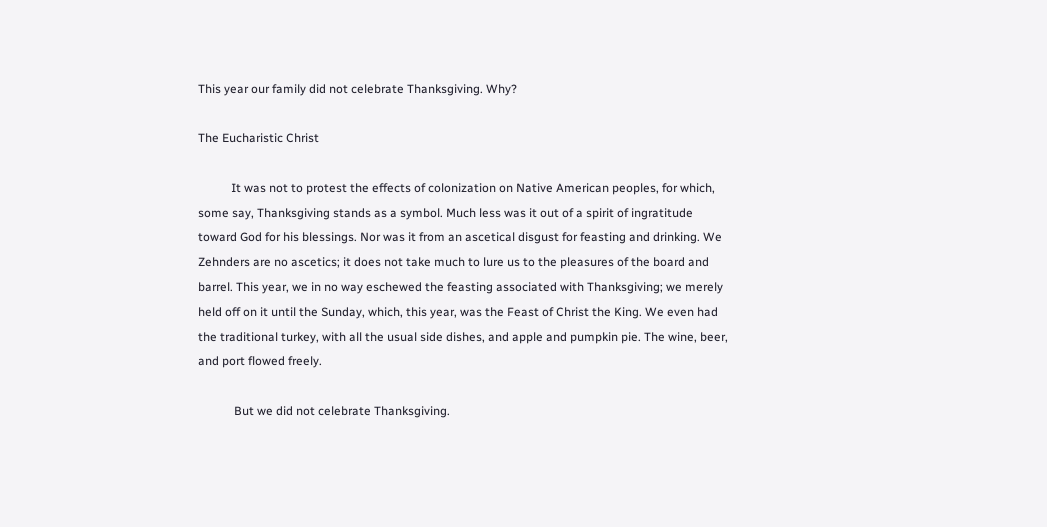This year our family did not celebrate Thanksgiving. Why?

The Eucharistic Christ

           It was not to protest the effects of colonization on Native American peoples, for which, some say, Thanksgiving stands as a symbol. Much less was it out of a spirit of ingratitude toward God for his blessings. Nor was it from an ascetical disgust for feasting and drinking. We Zehnders are no ascetics; it does not take much to lure us to the pleasures of the board and barrel. This year, we in no way eschewed the feasting associated with Thanksgiving; we merely held off on it until the Sunday, which, this year, was the Feast of Christ the King. We even had the traditional turkey, with all the usual side dishes, and apple and pumpkin pie. The wine, beer, and port flowed freely.

            But we did not celebrate Thanksgiving.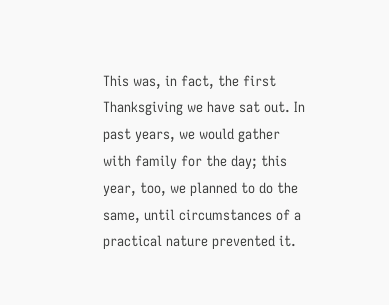This was, in fact, the first Thanksgiving we have sat out. In past years, we would gather with family for the day; this year, too, we planned to do the same, until circumstances of a practical nature prevented it.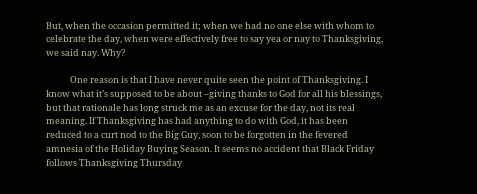But, when the occasion permitted it; when we had no one else with whom to celebrate the day, when were effectively free to say yea or nay to Thanksgiving, we said nay. Why?

            One reason is that I have never quite seen the point of Thanksgiving. I know what it’s supposed to be about –giving thanks to God for all his blessings, but that rationale has long struck me as an excuse for the day, not its real meaning. If Thanksgiving has had anything to do with God, it has been reduced to a curt nod to the Big Guy, soon to be forgotten in the fevered amnesia of the Holiday Buying Season. It seems no accident that Black Friday follows Thanksgiving Thursday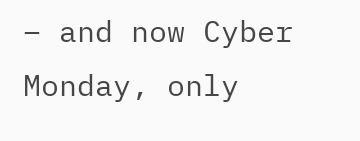– and now Cyber Monday, only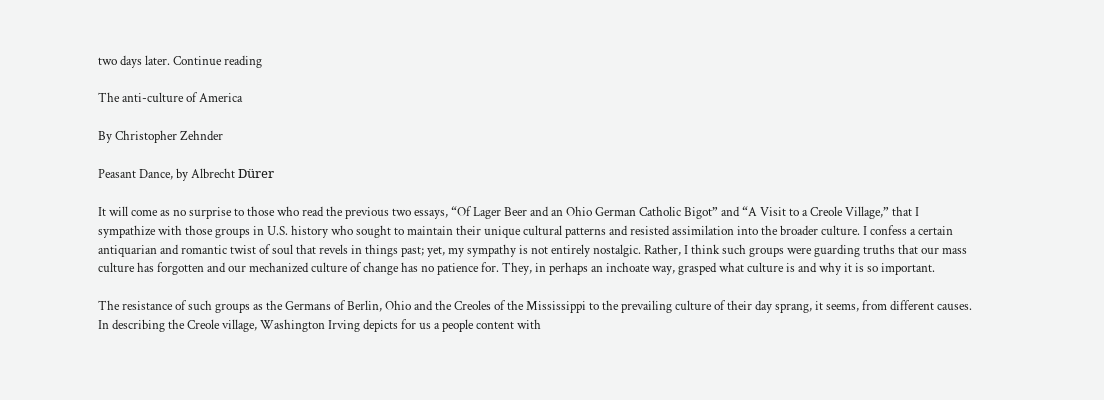two days later. Continue reading

The anti-culture of America

By Christopher Zehnder

Peasant Dance, by Albrecht Dürer

It will come as no surprise to those who read the previous two essays, “Of Lager Beer and an Ohio German Catholic Bigot” and “A Visit to a Creole Village,” that I sympathize with those groups in U.S. history who sought to maintain their unique cultural patterns and resisted assimilation into the broader culture. I confess a certain antiquarian and romantic twist of soul that revels in things past; yet, my sympathy is not entirely nostalgic. Rather, I think such groups were guarding truths that our mass culture has forgotten and our mechanized culture of change has no patience for. They, in perhaps an inchoate way, grasped what culture is and why it is so important.

The resistance of such groups as the Germans of Berlin, Ohio and the Creoles of the Mississippi to the prevailing culture of their day sprang, it seems, from different causes. In describing the Creole village, Washington Irving depicts for us a people content with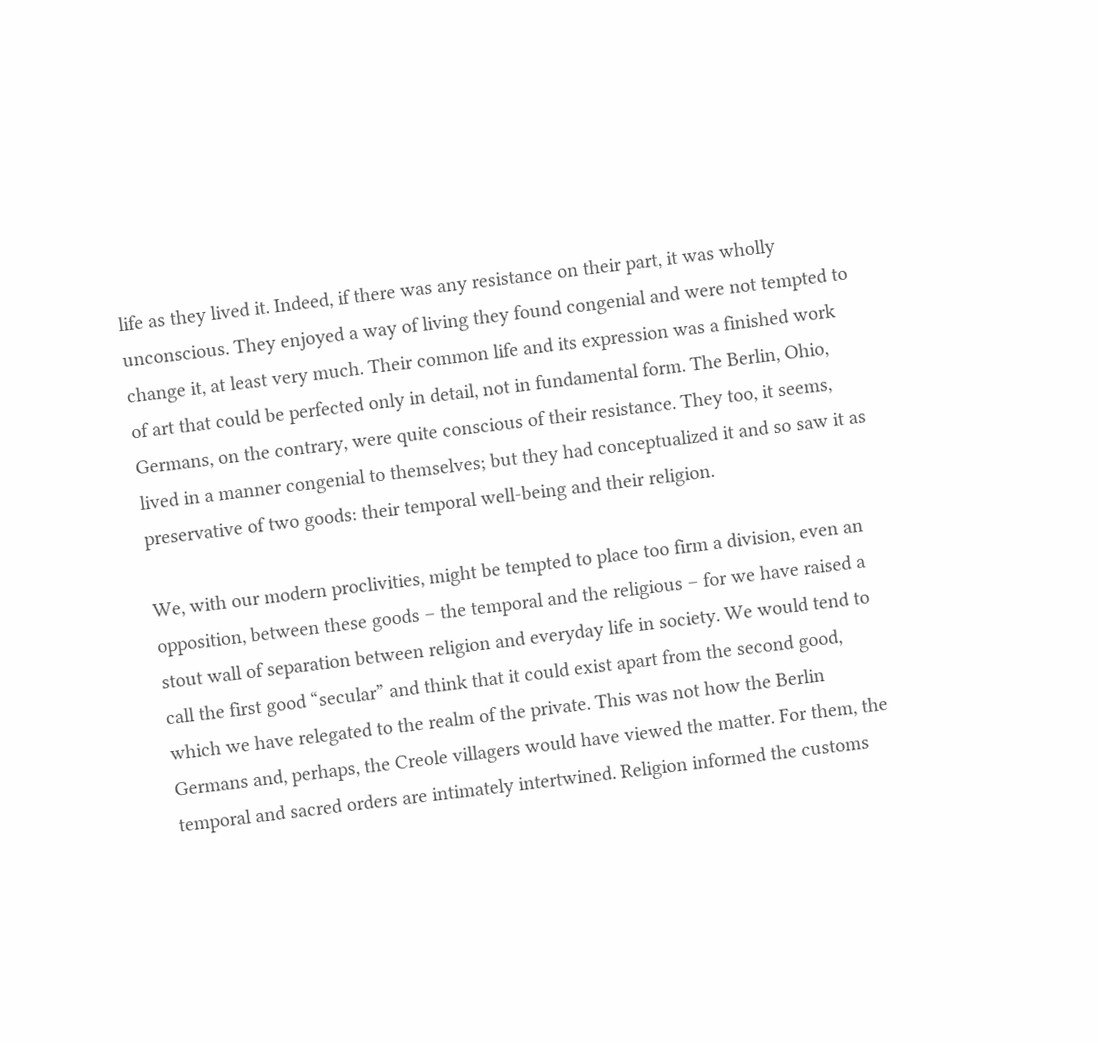life as they lived it. Indeed, if there was any resistance on their part, it was wholly unconscious. They enjoyed a way of living they found congenial and were not tempted to change it, at least very much. Their common life and its expression was a finished work of art that could be perfected only in detail, not in fundamental form. The Berlin, Ohio, Germans, on the contrary, were quite conscious of their resistance. They too, it seems, lived in a manner congenial to themselves; but they had conceptualized it and so saw it as preservative of two goods: their temporal well-being and their religion.

We, with our modern proclivities, might be tempted to place too firm a division, even an opposition, between these goods – the temporal and the religious – for we have raised a stout wall of separation between religion and everyday life in society. We would tend to call the first good “secular” and think that it could exist apart from the second good, which we have relegated to the realm of the private. This was not how the Berlin Germans and, perhaps, the Creole villagers would have viewed the matter. For them, the temporal and sacred orders are intimately intertwined. Religion informed the customs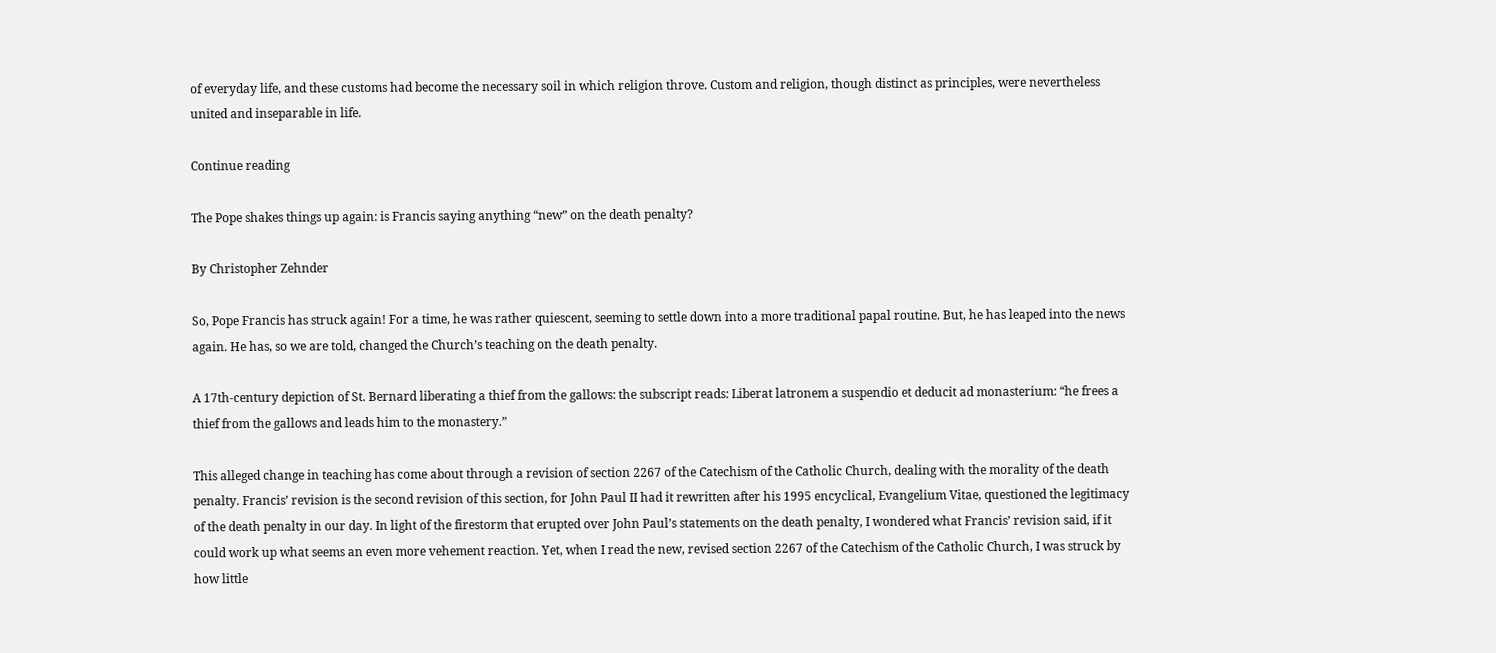of everyday life, and these customs had become the necessary soil in which religion throve. Custom and religion, though distinct as principles, were nevertheless united and inseparable in life.

Continue reading

The Pope shakes things up again: is Francis saying anything “new” on the death penalty?

By Christopher Zehnder

So, Pope Francis has struck again! For a time, he was rather quiescent, seeming to settle down into a more traditional papal routine. But, he has leaped into the news again. He has, so we are told, changed the Church’s teaching on the death penalty.

A 17th-century depiction of St. Bernard liberating a thief from the gallows: the subscript reads: Liberat latronem a suspendio et deducit ad monasterium: “he frees a thief from the gallows and leads him to the monastery.”

This alleged change in teaching has come about through a revision of section 2267 of the Catechism of the Catholic Church, dealing with the morality of the death penalty. Francis’ revision is the second revision of this section, for John Paul II had it rewritten after his 1995 encyclical, Evangelium Vitae, questioned the legitimacy of the death penalty in our day. In light of the firestorm that erupted over John Paul’s statements on the death penalty, I wondered what Francis’ revision said, if it could work up what seems an even more vehement reaction. Yet, when I read the new, revised section 2267 of the Catechism of the Catholic Church, I was struck by how little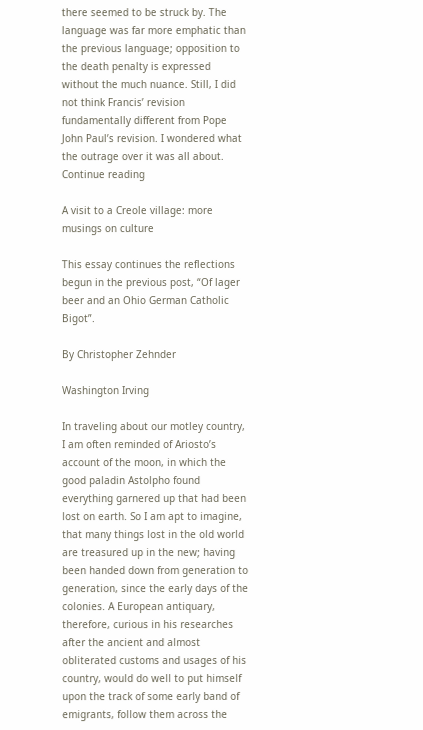there seemed to be struck by. The language was far more emphatic than the previous language; opposition to the death penalty is expressed without the much nuance. Still, I did not think Francis’ revision fundamentally different from Pope John Paul’s revision. I wondered what the outrage over it was all about. Continue reading

A visit to a Creole village: more musings on culture

This essay continues the reflections begun in the previous post, “Of lager beer and an Ohio German Catholic Bigot”.

By Christopher Zehnder

Washington Irving

In traveling about our motley country, I am often reminded of Ariosto’s account of the moon, in which the good paladin Astolpho found everything garnered up that had been lost on earth. So I am apt to imagine, that many things lost in the old world are treasured up in the new; having been handed down from generation to generation, since the early days of the colonies. A European antiquary, therefore, curious in his researches after the ancient and almost obliterated customs and usages of his country, would do well to put himself upon the track of some early band of emigrants, follow them across the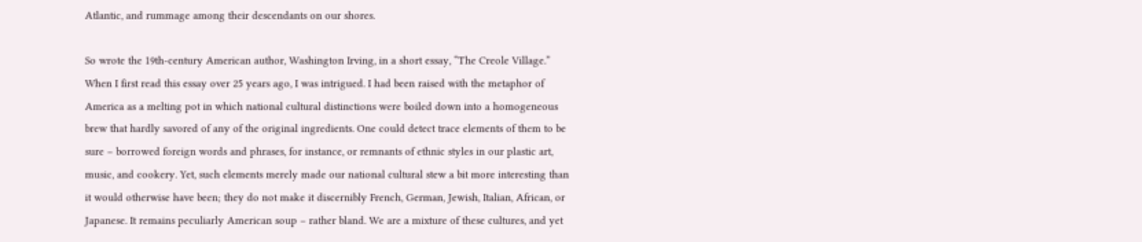Atlantic, and rummage among their descendants on our shores.

So wrote the 19th-century American author, Washington Irving, in a short essay, “The Creole Village.” When I first read this essay over 25 years ago, I was intrigued. I had been raised with the metaphor of America as a melting pot in which national cultural distinctions were boiled down into a homogeneous brew that hardly savored of any of the original ingredients. One could detect trace elements of them to be sure – borrowed foreign words and phrases, for instance, or remnants of ethnic styles in our plastic art, music, and cookery. Yet, such elements merely made our national cultural stew a bit more interesting than it would otherwise have been; they do not make it discernibly French, German, Jewish, Italian, African, or Japanese. It remains peculiarly American soup – rather bland. We are a mixture of these cultures, and yet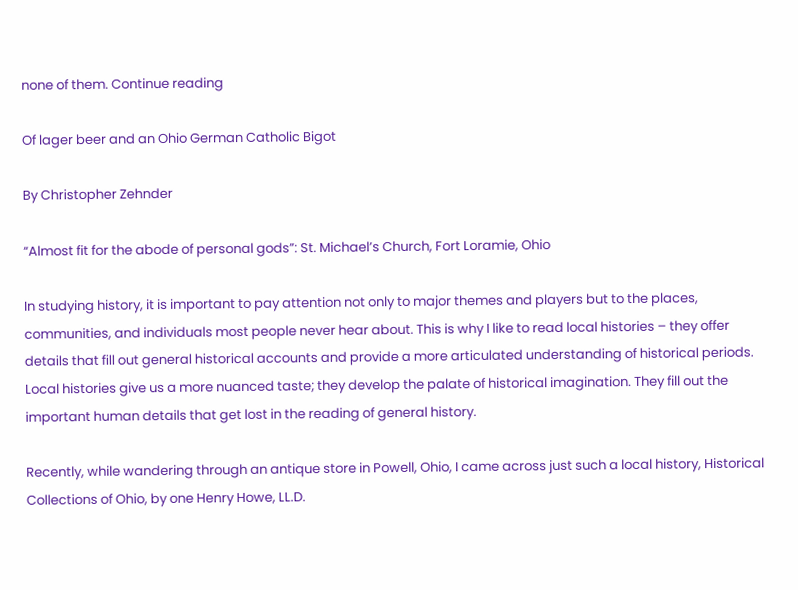none of them. Continue reading

Of lager beer and an Ohio German Catholic Bigot

By Christopher Zehnder

“Almost fit for the abode of personal gods”: St. Michael’s Church, Fort Loramie, Ohio

In studying history, it is important to pay attention not only to major themes and players but to the places, communities, and individuals most people never hear about. This is why I like to read local histories – they offer details that fill out general historical accounts and provide a more articulated understanding of historical periods. Local histories give us a more nuanced taste; they develop the palate of historical imagination. They fill out the important human details that get lost in the reading of general history.

Recently, while wandering through an antique store in Powell, Ohio, I came across just such a local history, Historical Collections of Ohio, by one Henry Howe, LL.D.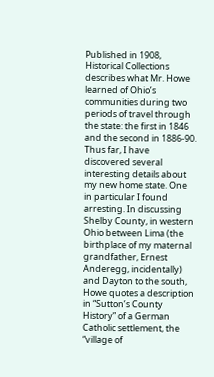Published in 1908, Historical Collections describes what Mr. Howe learned of Ohio’s communities during two periods of travel through the state: the first in 1846 and the second in 1886-90. Thus far, I have discovered several interesting details about my new home state. One in particular I found arresting. In discussing Shelby County, in western Ohio between Lima (the birthplace of my maternal grandfather, Ernest Anderegg, incidentally) and Dayton to the south, Howe quotes a description in “Sutton’s County History” of a German Catholic settlement, the “village of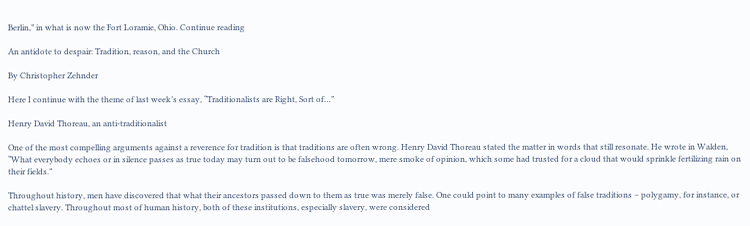Berlin,” in what is now the Fort Loramie, Ohio. Continue reading

An antidote to despair: Tradition, reason, and the Church

By Christopher Zehnder

Here I continue with the theme of last week’s essay, “Traditionalists are Right, Sort of…”

Henry David Thoreau, an anti-traditionalist

One of the most compelling arguments against a reverence for tradition is that traditions are often wrong. Henry David Thoreau stated the matter in words that still resonate. He wrote in Walden, “What everybody echoes or in silence passes as true today may turn out to be falsehood tomorrow, mere smoke of opinion, which some had trusted for a cloud that would sprinkle fertilizing rain on their fields.”

Throughout history, men have discovered that what their ancestors passed down to them as true was merely false. One could point to many examples of false traditions – polygamy, for instance, or chattel slavery. Throughout most of human history, both of these institutions, especially slavery, were considered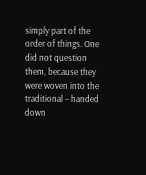simply part of the order of things. One did not question them, because they were woven into the traditional – handed down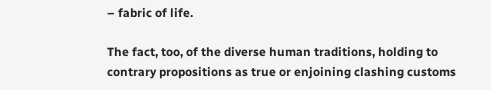– fabric of life.

The fact, too, of the diverse human traditions, holding to contrary propositions as true or enjoining clashing customs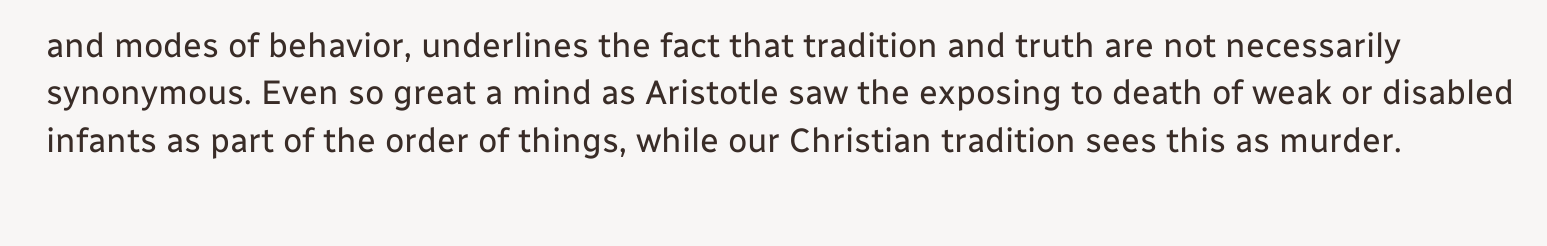and modes of behavior, underlines the fact that tradition and truth are not necessarily synonymous. Even so great a mind as Aristotle saw the exposing to death of weak or disabled infants as part of the order of things, while our Christian tradition sees this as murder.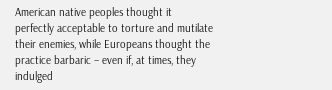American native peoples thought it perfectly acceptable to torture and mutilate their enemies, while Europeans thought the practice barbaric – even if, at times, they indulged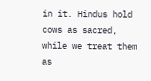in it. Hindus hold cows as sacred, while we treat them as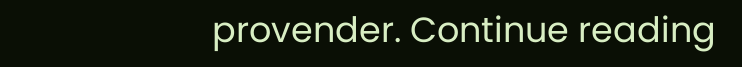provender. Continue reading